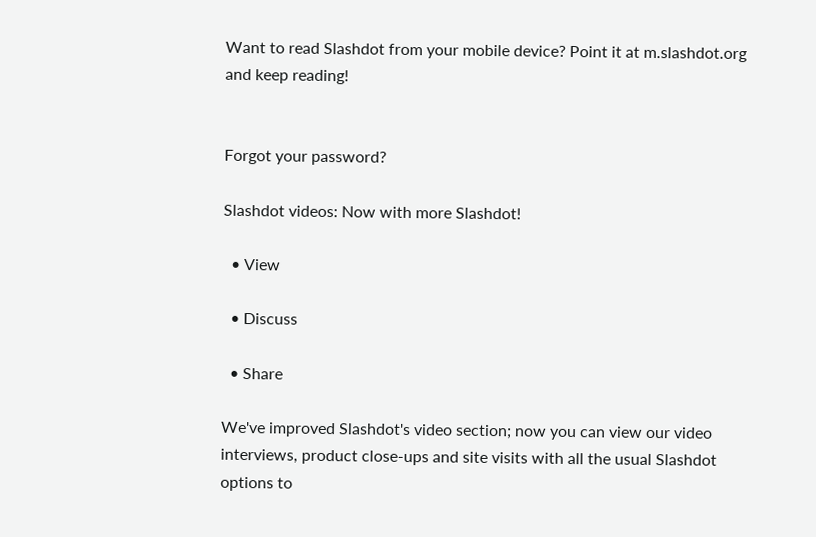Want to read Slashdot from your mobile device? Point it at m.slashdot.org and keep reading!


Forgot your password?

Slashdot videos: Now with more Slashdot!

  • View

  • Discuss

  • Share

We've improved Slashdot's video section; now you can view our video interviews, product close-ups and site visits with all the usual Slashdot options to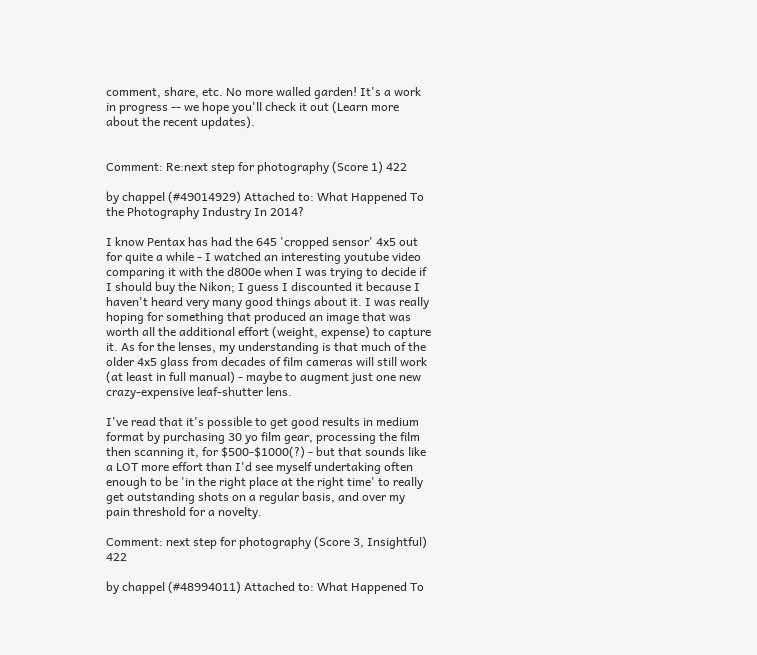comment, share, etc. No more walled garden! It's a work in progress -- we hope you'll check it out (Learn more about the recent updates).


Comment: Re:next step for photography (Score 1) 422

by chappel (#49014929) Attached to: What Happened To the Photography Industry In 2014?

I know Pentax has had the 645 'cropped sensor' 4x5 out for quite a while - I watched an interesting youtube video comparing it with the d800e when I was trying to decide if I should buy the Nikon; I guess I discounted it because I haven't heard very many good things about it. I was really hoping for something that produced an image that was worth all the additional effort (weight, expense) to capture it. As for the lenses, my understanding is that much of the older 4x5 glass from decades of film cameras will still work (at least in full manual) - maybe to augment just one new crazy-expensive leaf-shutter lens.

I've read that it's possible to get good results in medium format by purchasing 30 yo film gear, processing the film then scanning it, for $500-$1000(?) - but that sounds like a LOT more effort than I'd see myself undertaking often enough to be 'in the right place at the right time' to really get outstanding shots on a regular basis, and over my pain threshold for a novelty.

Comment: next step for photography (Score 3, Insightful) 422

by chappel (#48994011) Attached to: What Happened To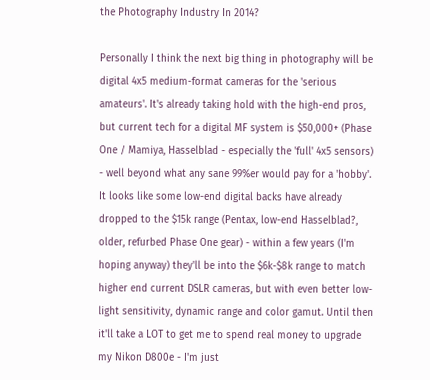the Photography Industry In 2014?

Personally I think the next big thing in photography will be digital 4x5 medium-format cameras for the 'serious amateurs'. It's already taking hold with the high-end pros, but current tech for a digital MF system is $50,000+ (Phase One / Mamiya, Hasselblad - especially the 'full' 4x5 sensors) - well beyond what any sane 99%er would pay for a 'hobby'. It looks like some low-end digital backs have already dropped to the $15k range (Pentax, low-end Hasselblad?, older, refurbed Phase One gear) - within a few years (I'm hoping anyway) they'll be into the $6k-$8k range to match higher end current DSLR cameras, but with even better low-light sensitivity, dynamic range and color gamut. Until then it'll take a LOT to get me to spend real money to upgrade my Nikon D800e - I'm just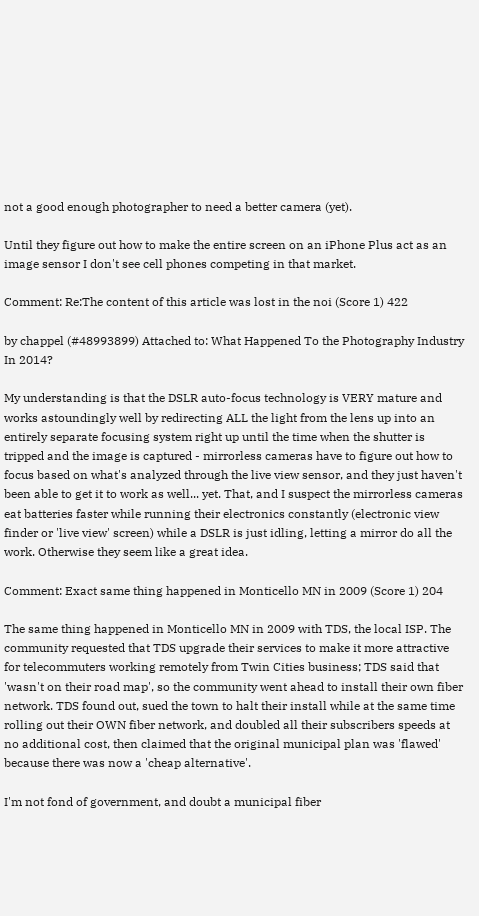not a good enough photographer to need a better camera (yet).

Until they figure out how to make the entire screen on an iPhone Plus act as an image sensor I don't see cell phones competing in that market.

Comment: Re:The content of this article was lost in the noi (Score 1) 422

by chappel (#48993899) Attached to: What Happened To the Photography Industry In 2014?

My understanding is that the DSLR auto-focus technology is VERY mature and works astoundingly well by redirecting ALL the light from the lens up into an entirely separate focusing system right up until the time when the shutter is tripped and the image is captured - mirrorless cameras have to figure out how to focus based on what's analyzed through the live view sensor, and they just haven't been able to get it to work as well... yet. That, and I suspect the mirrorless cameras eat batteries faster while running their electronics constantly (electronic view finder or 'live view' screen) while a DSLR is just idling, letting a mirror do all the work. Otherwise they seem like a great idea.

Comment: Exact same thing happened in Monticello MN in 2009 (Score 1) 204

The same thing happened in Monticello MN in 2009 with TDS, the local ISP. The community requested that TDS upgrade their services to make it more attractive for telecommuters working remotely from Twin Cities business; TDS said that 'wasn't on their road map', so the community went ahead to install their own fiber network. TDS found out, sued the town to halt their install while at the same time rolling out their OWN fiber network, and doubled all their subscribers speeds at no additional cost, then claimed that the original municipal plan was 'flawed' because there was now a 'cheap alternative'.

I'm not fond of government, and doubt a municipal fiber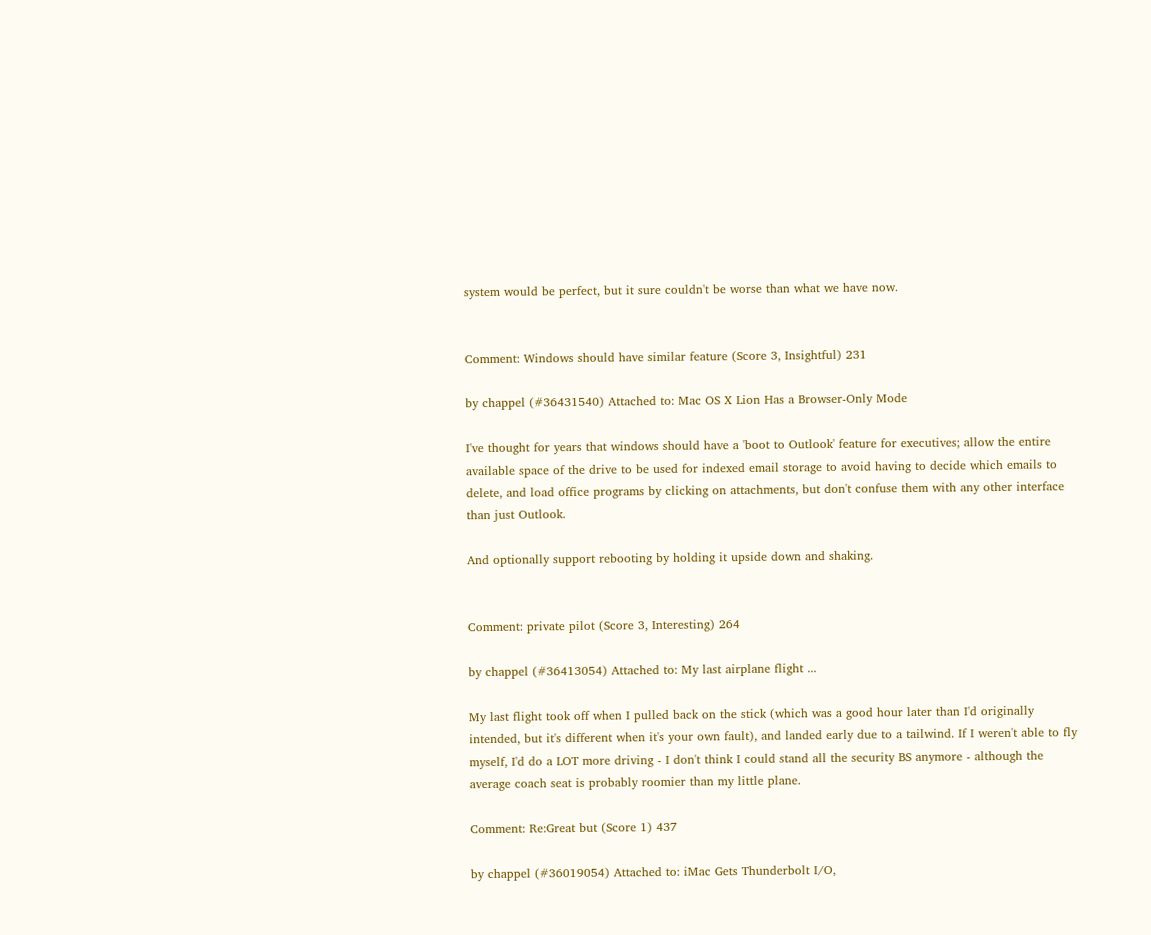system would be perfect, but it sure couldn't be worse than what we have now.


Comment: Windows should have similar feature (Score 3, Insightful) 231

by chappel (#36431540) Attached to: Mac OS X Lion Has a Browser-Only Mode

I've thought for years that windows should have a 'boot to Outlook' feature for executives; allow the entire available space of the drive to be used for indexed email storage to avoid having to decide which emails to delete, and load office programs by clicking on attachments, but don't confuse them with any other interface than just Outlook.

And optionally support rebooting by holding it upside down and shaking.


Comment: private pilot (Score 3, Interesting) 264

by chappel (#36413054) Attached to: My last airplane flight ...

My last flight took off when I pulled back on the stick (which was a good hour later than I'd originally intended, but it's different when it's your own fault), and landed early due to a tailwind. If I weren't able to fly myself, I'd do a LOT more driving - I don't think I could stand all the security BS anymore - although the average coach seat is probably roomier than my little plane.

Comment: Re:Great but (Score 1) 437

by chappel (#36019054) Attached to: iMac Gets Thunderbolt I/O,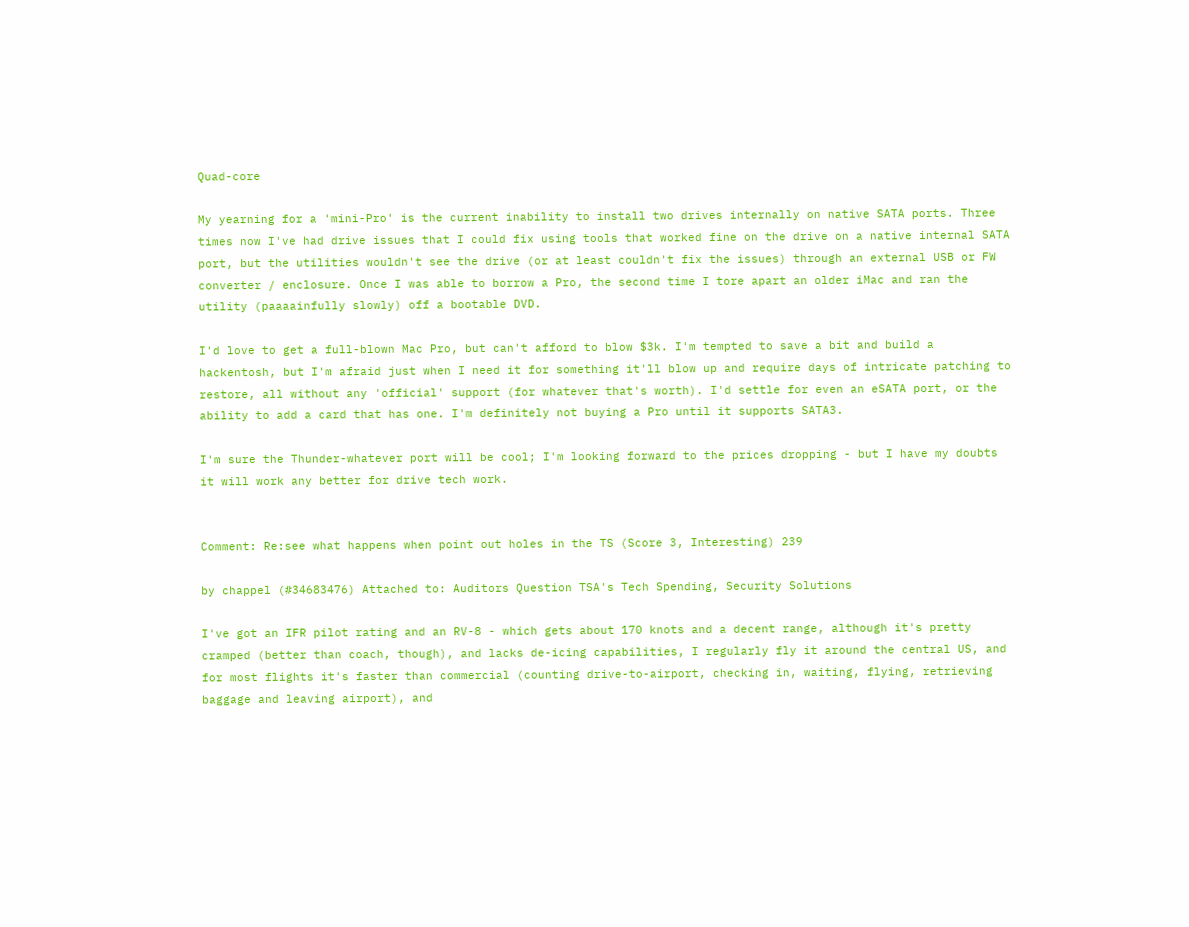Quad-core

My yearning for a 'mini-Pro' is the current inability to install two drives internally on native SATA ports. Three times now I've had drive issues that I could fix using tools that worked fine on the drive on a native internal SATA port, but the utilities wouldn't see the drive (or at least couldn't fix the issues) through an external USB or FW converter / enclosure. Once I was able to borrow a Pro, the second time I tore apart an older iMac and ran the utility (paaaainfully slowly) off a bootable DVD.

I'd love to get a full-blown Mac Pro, but can't afford to blow $3k. I'm tempted to save a bit and build a hackentosh, but I'm afraid just when I need it for something it'll blow up and require days of intricate patching to restore, all without any 'official' support (for whatever that's worth). I'd settle for even an eSATA port, or the ability to add a card that has one. I'm definitely not buying a Pro until it supports SATA3.

I'm sure the Thunder-whatever port will be cool; I'm looking forward to the prices dropping - but I have my doubts it will work any better for drive tech work.


Comment: Re:see what happens when point out holes in the TS (Score 3, Interesting) 239

by chappel (#34683476) Attached to: Auditors Question TSA's Tech Spending, Security Solutions

I've got an IFR pilot rating and an RV-8 - which gets about 170 knots and a decent range, although it's pretty cramped (better than coach, though), and lacks de-icing capabilities, I regularly fly it around the central US, and for most flights it's faster than commercial (counting drive-to-airport, checking in, waiting, flying, retrieving baggage and leaving airport), and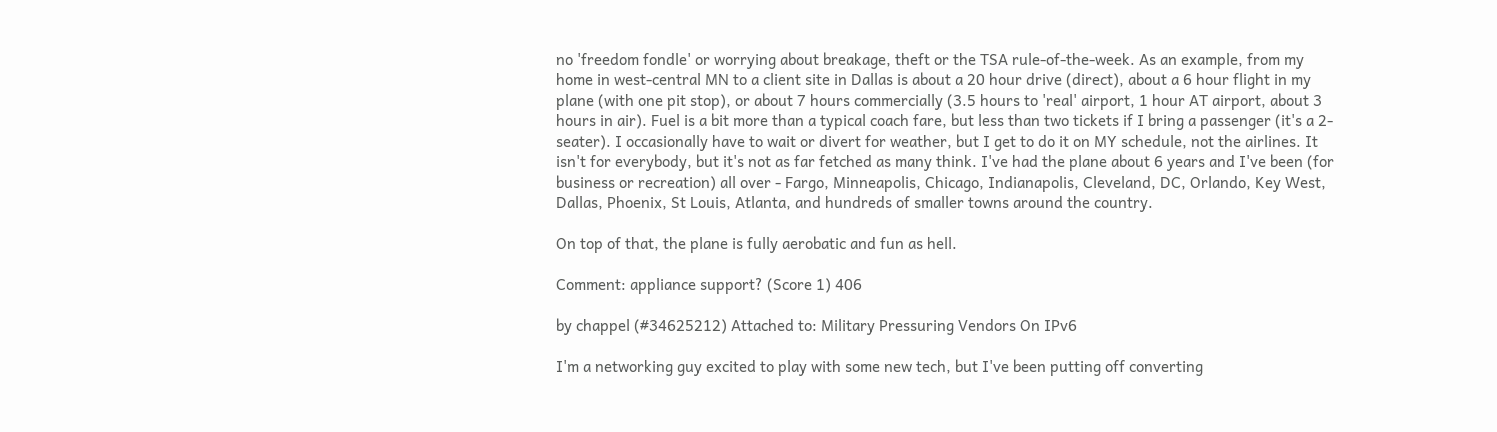no 'freedom fondle' or worrying about breakage, theft or the TSA rule-of-the-week. As an example, from my home in west-central MN to a client site in Dallas is about a 20 hour drive (direct), about a 6 hour flight in my plane (with one pit stop), or about 7 hours commercially (3.5 hours to 'real' airport, 1 hour AT airport, about 3 hours in air). Fuel is a bit more than a typical coach fare, but less than two tickets if I bring a passenger (it's a 2-seater). I occasionally have to wait or divert for weather, but I get to do it on MY schedule, not the airlines. It isn't for everybody, but it's not as far fetched as many think. I've had the plane about 6 years and I've been (for business or recreation) all over - Fargo, Minneapolis, Chicago, Indianapolis, Cleveland, DC, Orlando, Key West, Dallas, Phoenix, St Louis, Atlanta, and hundreds of smaller towns around the country.

On top of that, the plane is fully aerobatic and fun as hell.

Comment: appliance support? (Score 1) 406

by chappel (#34625212) Attached to: Military Pressuring Vendors On IPv6

I'm a networking guy excited to play with some new tech, but I've been putting off converting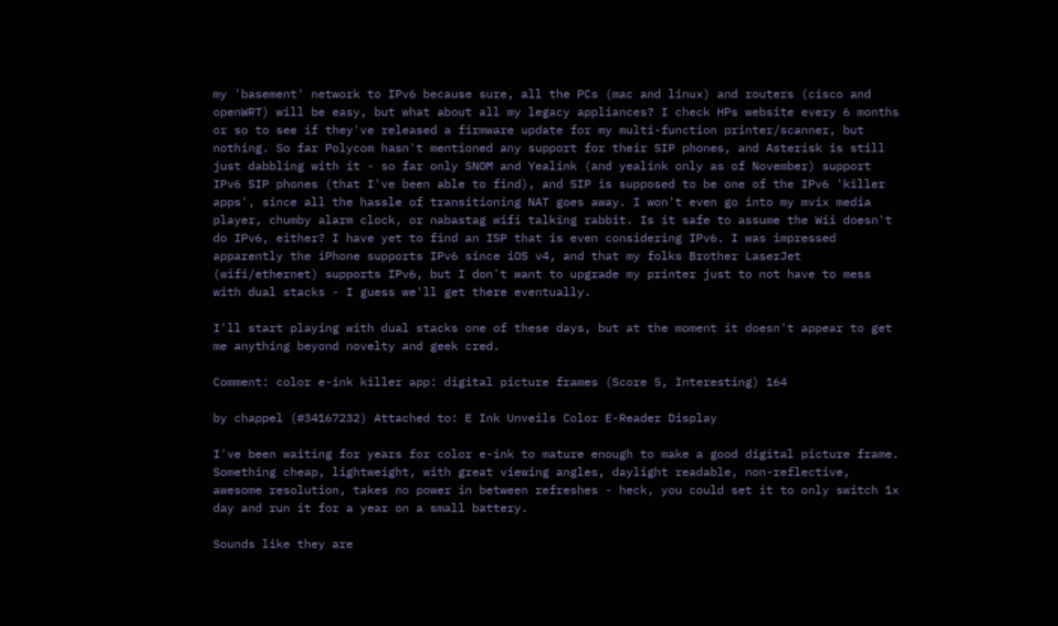my 'basement' network to IPv6 because sure, all the PCs (mac and linux) and routers (cisco and openWRT) will be easy, but what about all my legacy appliances? I check HPs website every 6 months or so to see if they've released a firmware update for my multi-function printer/scanner, but nothing. So far Polycom hasn't mentioned any support for their SIP phones, and Asterisk is still just dabbling with it - so far only SNOM and Yealink (and yealink only as of November) support IPv6 SIP phones (that I've been able to find), and SIP is supposed to be one of the IPv6 'killer apps', since all the hassle of transitioning NAT goes away. I won't even go into my mvix media player, chumby alarm clock, or nabastag wifi talking rabbit. Is it safe to assume the Wii doesn't do IPv6, either? I have yet to find an ISP that is even considering IPv6. I was impressed apparently the iPhone supports IPv6 since iOS v4, and that my folks Brother LaserJet (wifi/ethernet) supports IPv6, but I don't want to upgrade my printer just to not have to mess with dual stacks - I guess we'll get there eventually.

I'll start playing with dual stacks one of these days, but at the moment it doesn't appear to get me anything beyond novelty and geek cred.

Comment: color e-ink killer app: digital picture frames (Score 5, Interesting) 164

by chappel (#34167232) Attached to: E Ink Unveils Color E-Reader Display

I've been waiting for years for color e-ink to mature enough to make a good digital picture frame. Something cheap, lightweight, with great viewing angles, daylight readable, non-reflective, awesome resolution, takes no power in between refreshes - heck, you could set it to only switch 1x day and run it for a year on a small battery.

Sounds like they are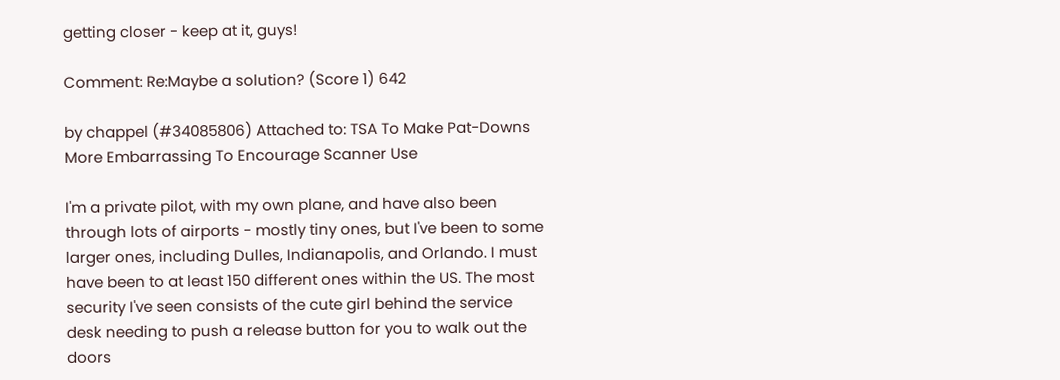getting closer - keep at it, guys!

Comment: Re:Maybe a solution? (Score 1) 642

by chappel (#34085806) Attached to: TSA To Make Pat-Downs More Embarrassing To Encourage Scanner Use

I'm a private pilot, with my own plane, and have also been through lots of airports - mostly tiny ones, but I've been to some larger ones, including Dulles, Indianapolis, and Orlando. I must have been to at least 150 different ones within the US. The most security I've seen consists of the cute girl behind the service desk needing to push a release button for you to walk out the doors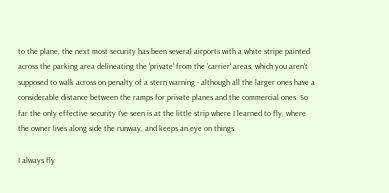to the plane, the next most security has been several airports with a white stripe painted across the parking area delineating the 'private' from the 'carrier' areas, which you aren't supposed to walk across on penalty of a stern warning - although all the larger ones have a considerable distance between the ramps for private planes and the commercial ones. So far the only effective security I've seen is at the little strip where I learned to fly, where the owner lives along side the runway, and keeps an eye on things.

I always fly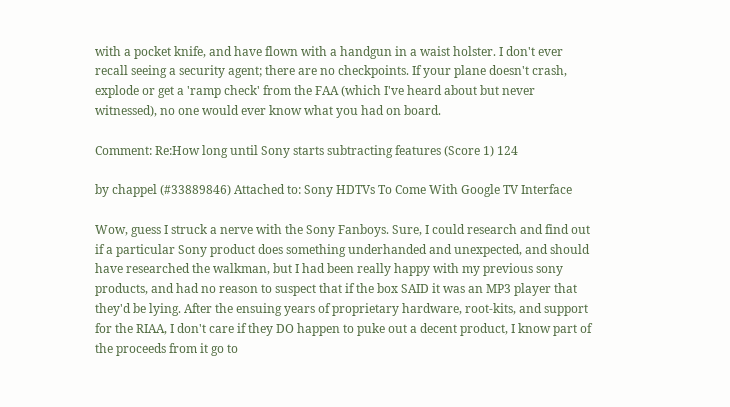with a pocket knife, and have flown with a handgun in a waist holster. I don't ever recall seeing a security agent; there are no checkpoints. If your plane doesn't crash, explode or get a 'ramp check' from the FAA (which I've heard about but never witnessed), no one would ever know what you had on board.

Comment: Re:How long until Sony starts subtracting features (Score 1) 124

by chappel (#33889846) Attached to: Sony HDTVs To Come With Google TV Interface

Wow, guess I struck a nerve with the Sony Fanboys. Sure, I could research and find out if a particular Sony product does something underhanded and unexpected, and should have researched the walkman, but I had been really happy with my previous sony products, and had no reason to suspect that if the box SAID it was an MP3 player that they'd be lying. After the ensuing years of proprietary hardware, root-kits, and support for the RIAA, I don't care if they DO happen to puke out a decent product, I know part of the proceeds from it go to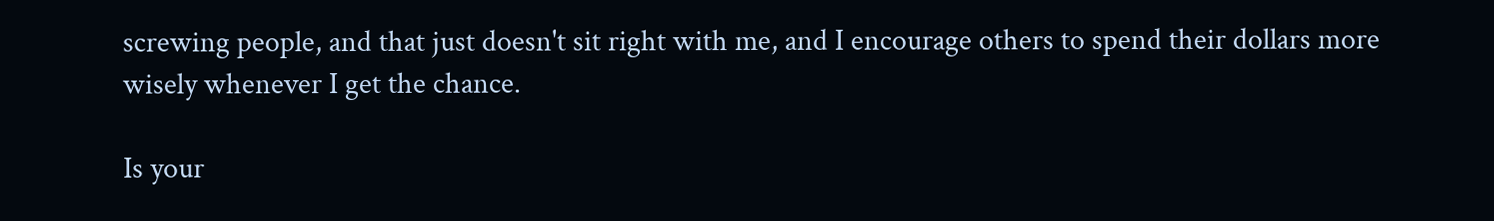screwing people, and that just doesn't sit right with me, and I encourage others to spend their dollars more wisely whenever I get the chance.

Is your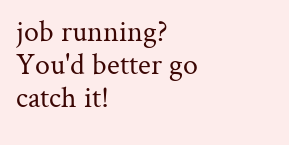job running? You'd better go catch it!